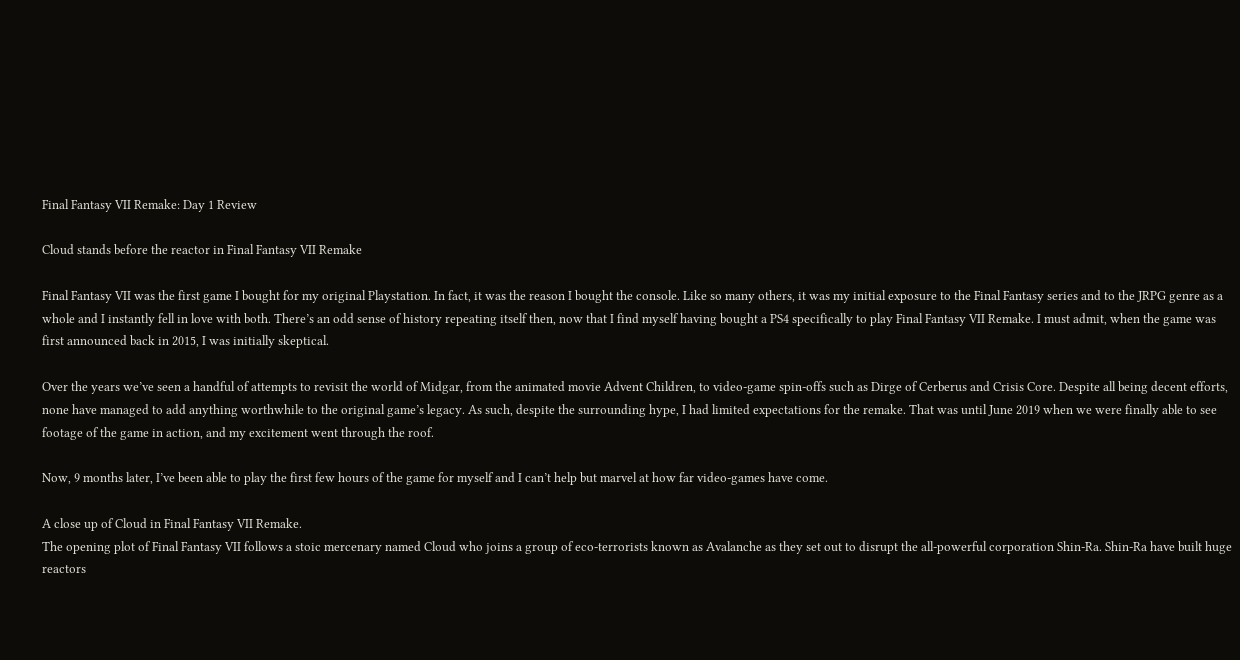Final Fantasy VII Remake: Day 1 Review

Cloud stands before the reactor in Final Fantasy VII Remake

Final Fantasy VII was the first game I bought for my original Playstation. In fact, it was the reason I bought the console. Like so many others, it was my initial exposure to the Final Fantasy series and to the JRPG genre as a whole and I instantly fell in love with both. There’s an odd sense of history repeating itself then, now that I find myself having bought a PS4 specifically to play Final Fantasy VII Remake. I must admit, when the game was first announced back in 2015, I was initially skeptical.

Over the years we’ve seen a handful of attempts to revisit the world of Midgar, from the animated movie Advent Children, to video-game spin-offs such as Dirge of Cerberus and Crisis Core. Despite all being decent efforts, none have managed to add anything worthwhile to the original game’s legacy. As such, despite the surrounding hype, I had limited expectations for the remake. That was until June 2019 when we were finally able to see footage of the game in action, and my excitement went through the roof.

Now, 9 months later, I’ve been able to play the first few hours of the game for myself and I can’t help but marvel at how far video-games have come.

A close up of Cloud in Final Fantasy VII Remake.
The opening plot of Final Fantasy VII follows a stoic mercenary named Cloud who joins a group of eco-terrorists known as Avalanche as they set out to disrupt the all-powerful corporation Shin-Ra. Shin-Ra have built huge reactors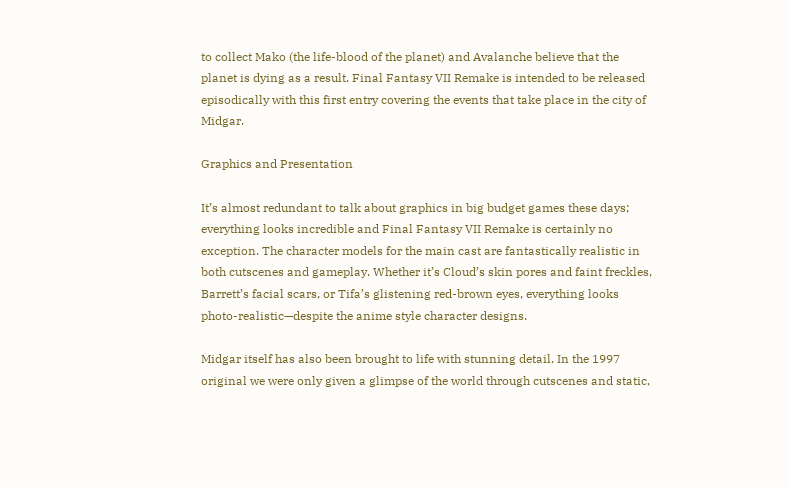to collect Mako (the life-blood of the planet) and Avalanche believe that the planet is dying as a result. Final Fantasy VII Remake is intended to be released episodically with this first entry covering the events that take place in the city of Midgar.

Graphics and Presentation

It’s almost redundant to talk about graphics in big budget games these days; everything looks incredible and Final Fantasy VII Remake is certainly no exception. The character models for the main cast are fantastically realistic in both cutscenes and gameplay. Whether it’s Cloud’s skin pores and faint freckles, Barrett’s facial scars, or Tifa’s glistening red-brown eyes, everything looks photo-realistic—despite the anime style character designs.

Midgar itself has also been brought to life with stunning detail. In the 1997 original we were only given a glimpse of the world through cutscenes and static,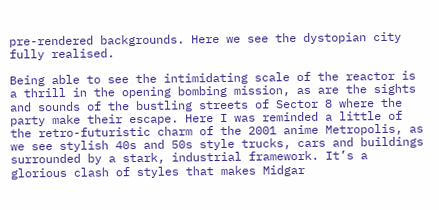pre-rendered backgrounds. Here we see the dystopian city fully realised.

Being able to see the intimidating scale of the reactor is a thrill in the opening bombing mission, as are the sights and sounds of the bustling streets of Sector 8 where the party make their escape. Here I was reminded a little of the retro-futuristic charm of the 2001 anime Metropolis, as we see stylish 40s and 50s style trucks, cars and buildings surrounded by a stark, industrial framework. It’s a glorious clash of styles that makes Midgar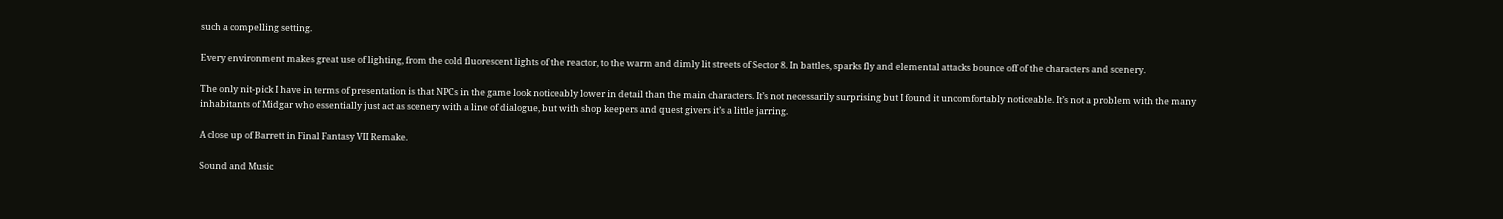such a compelling setting.

Every environment makes great use of lighting, from the cold fluorescent lights of the reactor, to the warm and dimly lit streets of Sector 8. In battles, sparks fly and elemental attacks bounce off of the characters and scenery.

The only nit-pick I have in terms of presentation is that NPCs in the game look noticeably lower in detail than the main characters. It’s not necessarily surprising but I found it uncomfortably noticeable. It’s not a problem with the many inhabitants of Midgar who essentially just act as scenery with a line of dialogue, but with shop keepers and quest givers it’s a little jarring.

A close up of Barrett in Final Fantasy VII Remake.

Sound and Music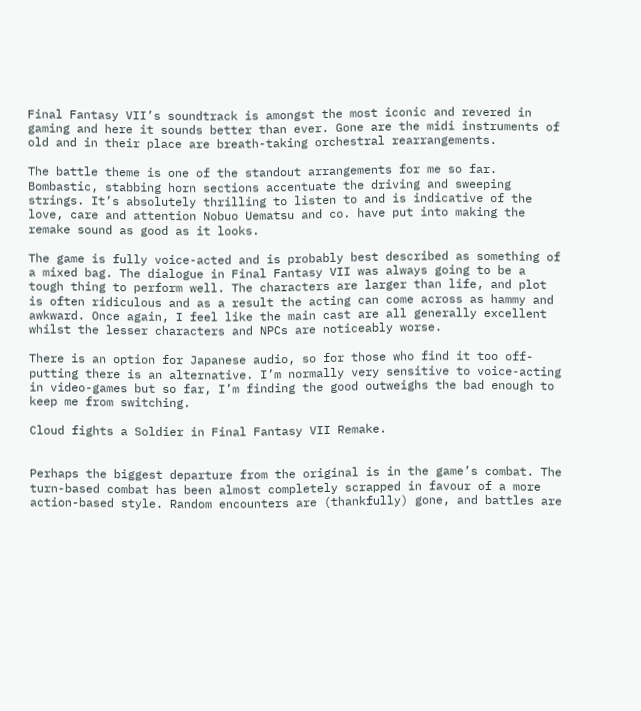Final Fantasy VII’s soundtrack is amongst the most iconic and revered in gaming and here it sounds better than ever. Gone are the midi instruments of old and in their place are breath-taking orchestral rearrangements.

The battle theme is one of the standout arrangements for me so far. Bombastic, stabbing horn sections accentuate the driving and sweeping strings. It’s absolutely thrilling to listen to and is indicative of the love, care and attention Nobuo Uematsu and co. have put into making the remake sound as good as it looks.

The game is fully voice-acted and is probably best described as something of a mixed bag. The dialogue in Final Fantasy VII was always going to be a tough thing to perform well. The characters are larger than life, and plot is often ridiculous and as a result the acting can come across as hammy and awkward. Once again, I feel like the main cast are all generally excellent whilst the lesser characters and NPCs are noticeably worse.

There is an option for Japanese audio, so for those who find it too off-putting there is an alternative. I’m normally very sensitive to voice-acting in video-games but so far, I’m finding the good outweighs the bad enough to keep me from switching.

Cloud fights a Soldier in Final Fantasy VII Remake.


Perhaps the biggest departure from the original is in the game’s combat. The turn-based combat has been almost completely scrapped in favour of a more action-based style. Random encounters are (thankfully) gone, and battles are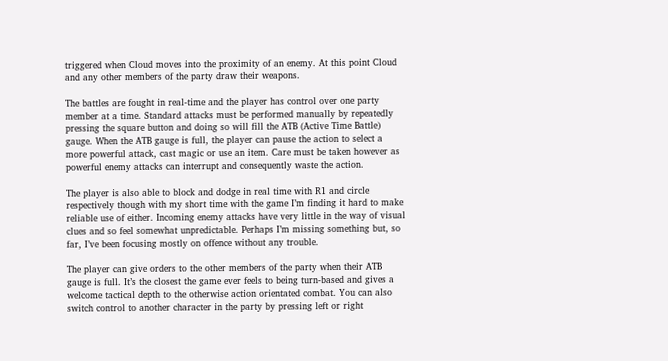triggered when Cloud moves into the proximity of an enemy. At this point Cloud and any other members of the party draw their weapons.

The battles are fought in real-time and the player has control over one party member at a time. Standard attacks must be performed manually by repeatedly pressing the square button and doing so will fill the ATB (Active Time Battle) gauge. When the ATB gauge is full, the player can pause the action to select a more powerful attack, cast magic or use an item. Care must be taken however as powerful enemy attacks can interrupt and consequently waste the action.

The player is also able to block and dodge in real time with R1 and circle respectively though with my short time with the game I’m finding it hard to make reliable use of either. Incoming enemy attacks have very little in the way of visual clues and so feel somewhat unpredictable. Perhaps I’m missing something but, so far, I’ve been focusing mostly on offence without any trouble.

The player can give orders to the other members of the party when their ATB gauge is full. It’s the closest the game ever feels to being turn-based and gives a welcome tactical depth to the otherwise action orientated combat. You can also switch control to another character in the party by pressing left or right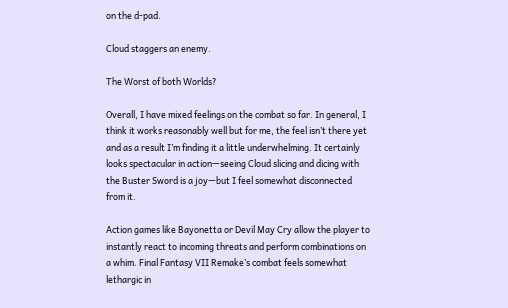on the d-pad.

Cloud staggers an enemy.

The Worst of both Worlds?

Overall, I have mixed feelings on the combat so far. In general, I think it works reasonably well but for me, the feel isn’t there yet and as a result I’m finding it a little underwhelming. It certainly looks spectacular in action—seeing Cloud slicing and dicing with the Buster Sword is a joy—but I feel somewhat disconnected from it.

Action games like Bayonetta or Devil May Cry allow the player to instantly react to incoming threats and perform combinations on a whim. Final Fantasy VII Remake’s combat feels somewhat lethargic in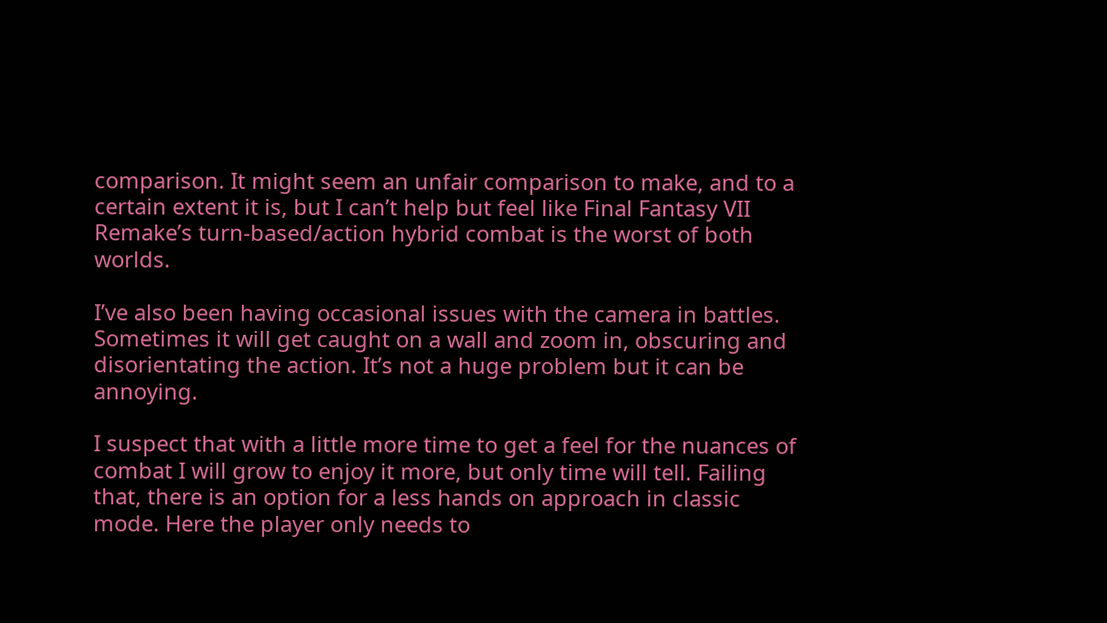comparison. It might seem an unfair comparison to make, and to a certain extent it is, but I can’t help but feel like Final Fantasy VII Remake’s turn-based/action hybrid combat is the worst of both worlds.

I’ve also been having occasional issues with the camera in battles. Sometimes it will get caught on a wall and zoom in, obscuring and disorientating the action. It’s not a huge problem but it can be annoying.

I suspect that with a little more time to get a feel for the nuances of combat I will grow to enjoy it more, but only time will tell. Failing that, there is an option for a less hands on approach in classic mode. Here the player only needs to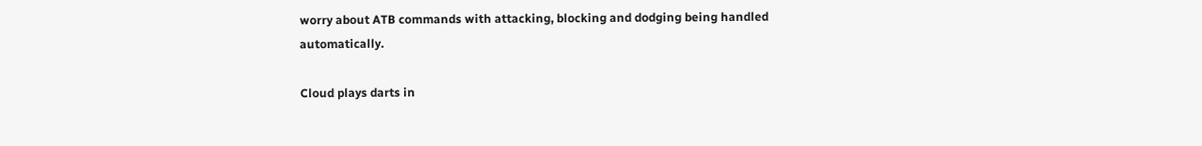worry about ATB commands with attacking, blocking and dodging being handled automatically.

Cloud plays darts in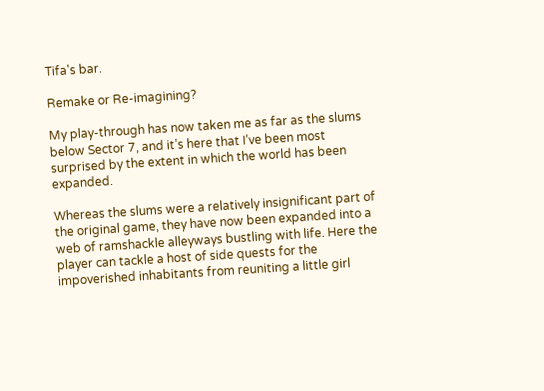Tifa's bar.

Remake or Re-imagining?

My play-through has now taken me as far as the slums below Sector 7, and it’s here that I’ve been most surprised by the extent in which the world has been expanded.

Whereas the slums were a relatively insignificant part of the original game, they have now been expanded into a web of ramshackle alleyways bustling with life. Here the player can tackle a host of side quests for the impoverished inhabitants from reuniting a little girl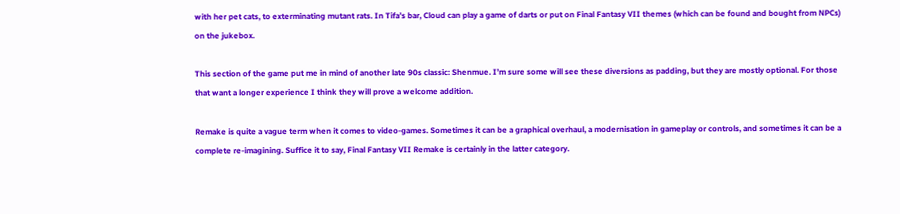with her pet cats, to exterminating mutant rats. In Tifa’s bar, Cloud can play a game of darts or put on Final Fantasy VII themes (which can be found and bought from NPCs) on the jukebox.

This section of the game put me in mind of another late 90s classic: Shenmue. I’m sure some will see these diversions as padding, but they are mostly optional. For those that want a longer experience I think they will prove a welcome addition.

Remake is quite a vague term when it comes to video-games. Sometimes it can be a graphical overhaul, a modernisation in gameplay or controls, and sometimes it can be a complete re-imagining. Suffice it to say, Final Fantasy VII Remake is certainly in the latter category.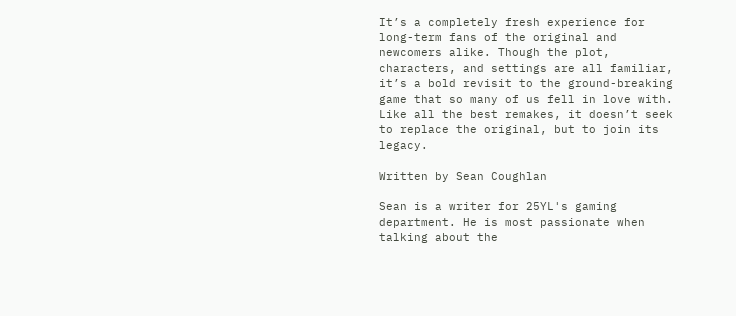It’s a completely fresh experience for long-term fans of the original and newcomers alike. Though the plot, characters, and settings are all familiar, it’s a bold revisit to the ground-breaking game that so many of us fell in love with. Like all the best remakes, it doesn’t seek to replace the original, but to join its legacy.

Written by Sean Coughlan

Sean is a writer for 25YL's gaming department. He is most passionate when talking about the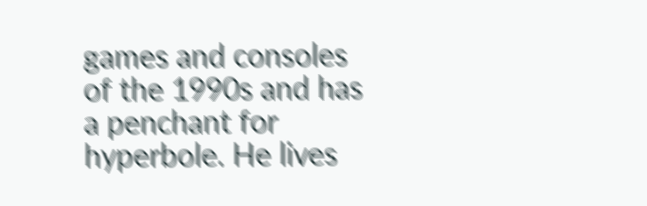games and consoles of the 1990s and has a penchant for hyperbole. He lives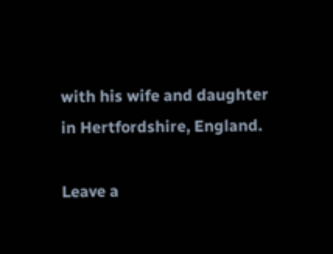with his wife and daughter in Hertfordshire, England.

Leave a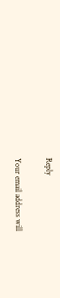Reply

Your email address will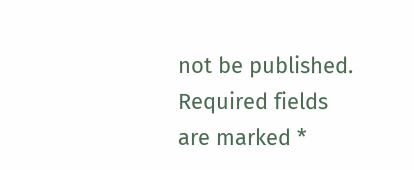not be published. Required fields are marked *